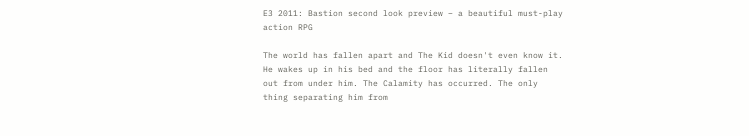E3 2011: Bastion second look preview – a beautiful must-play action RPG

The world has fallen apart and The Kid doesn't even know it. He wakes up in his bed and the floor has literally fallen out from under him. The Calamity has occurred. The only thing separating him from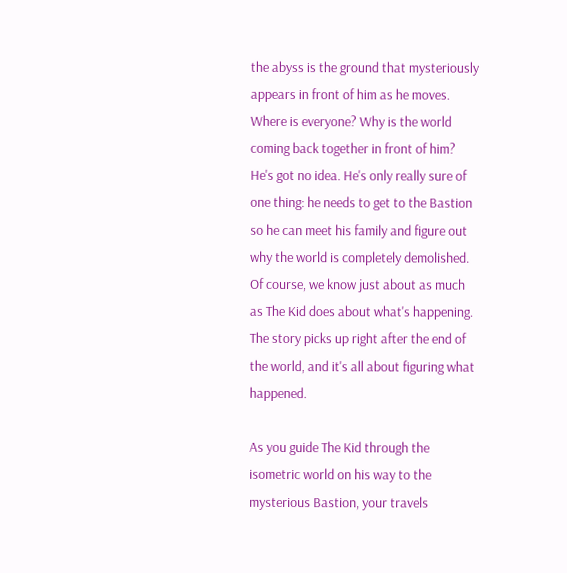the abyss is the ground that mysteriously appears in front of him as he moves. Where is everyone? Why is the world coming back together in front of him? He's got no idea. He's only really sure of one thing: he needs to get to the Bastion so he can meet his family and figure out why the world is completely demolished. Of course, we know just about as much as The Kid does about what's happening. The story picks up right after the end of the world, and it's all about figuring what happened.

As you guide The Kid through the isometric world on his way to the mysterious Bastion, your travels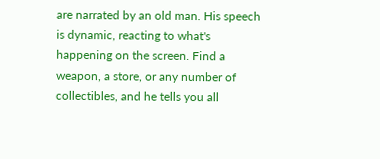are narrated by an old man. His speech is dynamic, reacting to what's happening on the screen. Find a weapon, a store, or any number of collectibles, and he tells you all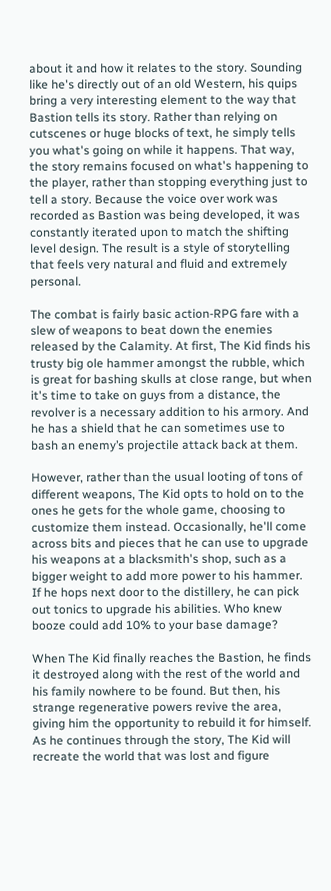about it and how it relates to the story. Sounding like he's directly out of an old Western, his quips bring a very interesting element to the way that Bastion tells its story. Rather than relying on cutscenes or huge blocks of text, he simply tells you what's going on while it happens. That way, the story remains focused on what's happening to the player, rather than stopping everything just to tell a story. Because the voice over work was recorded as Bastion was being developed, it was constantly iterated upon to match the shifting level design. The result is a style of storytelling that feels very natural and fluid and extremely personal.

The combat is fairly basic action-RPG fare with a slew of weapons to beat down the enemies released by the Calamity. At first, The Kid finds his trusty big ole hammer amongst the rubble, which is great for bashing skulls at close range, but when it's time to take on guys from a distance, the revolver is a necessary addition to his armory. And he has a shield that he can sometimes use to bash an enemy’s projectile attack back at them.

However, rather than the usual looting of tons of different weapons, The Kid opts to hold on to the ones he gets for the whole game, choosing to customize them instead. Occasionally, he'll come across bits and pieces that he can use to upgrade his weapons at a blacksmith's shop, such as a bigger weight to add more power to his hammer. If he hops next door to the distillery, he can pick out tonics to upgrade his abilities. Who knew booze could add 10% to your base damage?

When The Kid finally reaches the Bastion, he finds it destroyed along with the rest of the world and his family nowhere to be found. But then, his strange regenerative powers revive the area, giving him the opportunity to rebuild it for himself. As he continues through the story, The Kid will recreate the world that was lost and figure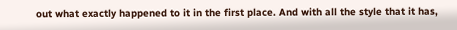out what exactly happened to it in the first place. And with all the style that it has,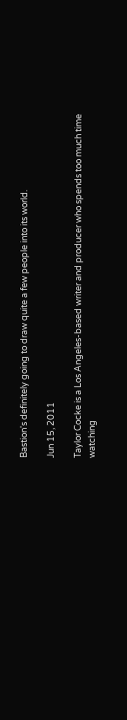Bastion's definitely going to draw quite a few people into its world.

Jun 15, 2011

Taylor Cocke is a Los Angeles-based writer and producer who spends too much time watching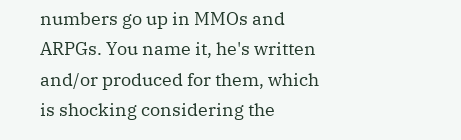numbers go up in MMOs and ARPGs. You name it, he's written and/or produced for them, which is shocking considering the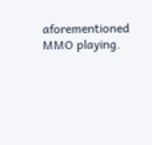aforementioned MMO playing.